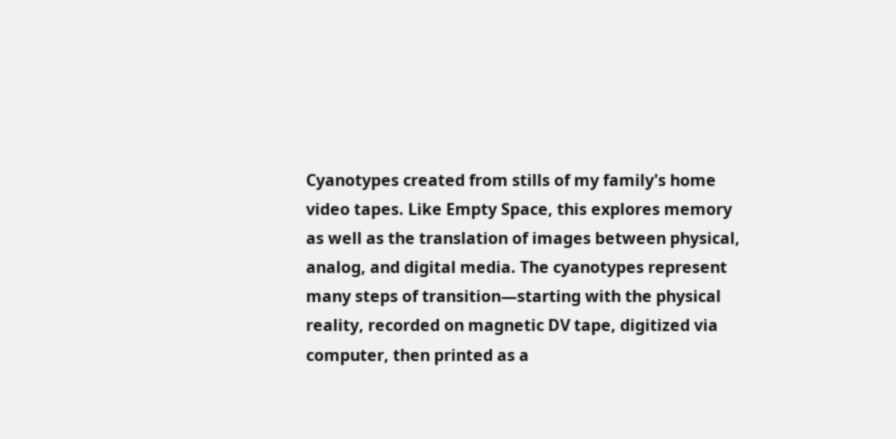Cyanotypes created from stills of my family's home video tapes. Like Empty Space, this explores memory as well as the translation of images between physical, analog, and digital media. The cyanotypes represent many steps of transition—starting with the physical reality, recorded on magnetic DV tape, digitized via computer, then printed as a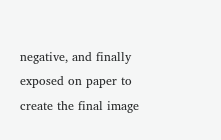negative, and finally exposed on paper to create the final image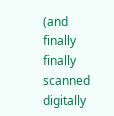(and finally finally scanned digitally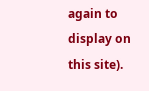again to display on this site).